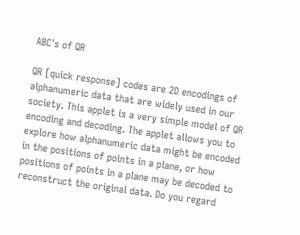ABC's of QR

QR [quick response] codes are 2D encodings of alphanumeric data that are widely used in our society. This applet is a very simple model of QR encoding and decoding. The applet allows you to explore how alphanumeric data might be encoded in the positions of points in a plane, or how positions of points in a plane may be decoded to reconstruct the original data. Do you regard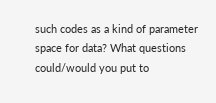such codes as a kind of parameter space for data? What questions could/would you put to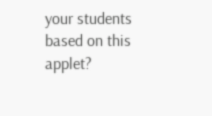your students based on this applet?